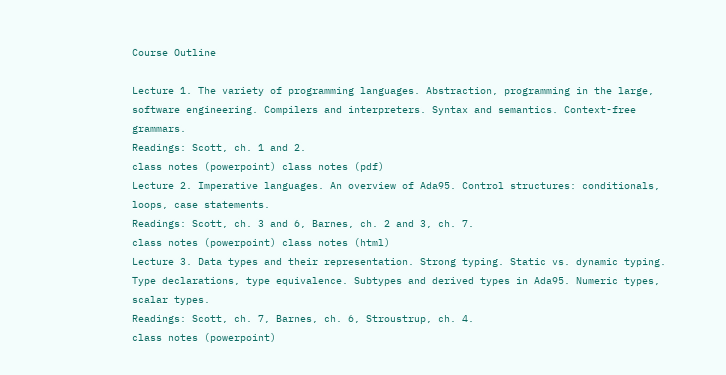Course Outline

Lecture 1. The variety of programming languages. Abstraction, programming in the large, software engineering. Compilers and interpreters. Syntax and semantics. Context-free grammars.
Readings: Scott, ch. 1 and 2.
class notes (powerpoint) class notes (pdf)
Lecture 2. Imperative languages. An overview of Ada95. Control structures: conditionals, loops, case statements.
Readings: Scott, ch. 3 and 6, Barnes, ch. 2 and 3, ch. 7.
class notes (powerpoint) class notes (html)
Lecture 3. Data types and their representation. Strong typing. Static vs. dynamic typing. Type declarations, type equivalence. Subtypes and derived types in Ada95. Numeric types, scalar types.
Readings: Scott, ch. 7, Barnes, ch. 6, Stroustrup, ch. 4.
class notes (powerpoint)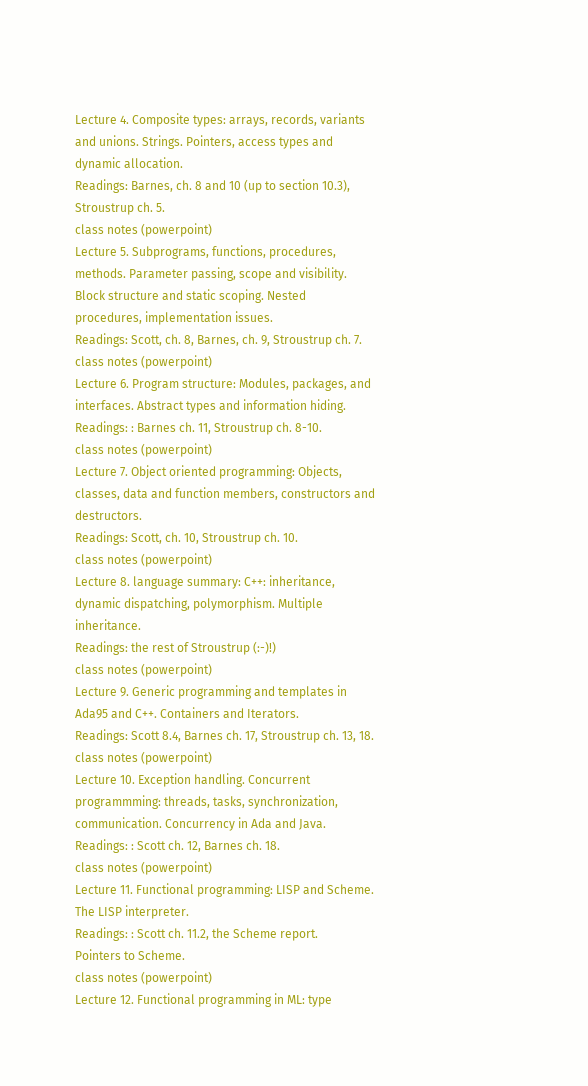Lecture 4. Composite types: arrays, records, variants and unions. Strings. Pointers, access types and dynamic allocation.
Readings: Barnes, ch. 8 and 10 (up to section 10.3), Stroustrup ch. 5.
class notes (powerpoint)
Lecture 5. Subprograms, functions, procedures, methods. Parameter passing, scope and visibility. Block structure and static scoping. Nested procedures, implementation issues.
Readings: Scott, ch. 8, Barnes, ch. 9, Stroustrup ch. 7.
class notes (powerpoint)
Lecture 6. Program structure: Modules, packages, and interfaces. Abstract types and information hiding.
Readings: : Barnes ch. 11, Stroustrup ch. 8-10.
class notes (powerpoint)
Lecture 7. Object oriented programming: Objects, classes, data and function members, constructors and destructors.
Readings: Scott, ch. 10, Stroustrup ch. 10.
class notes (powerpoint)
Lecture 8. language summary: C++: inheritance, dynamic dispatching, polymorphism. Multiple inheritance.
Readings: the rest of Stroustrup (:-)!)
class notes (powerpoint)
Lecture 9. Generic programming and templates in Ada95 and C++. Containers and Iterators.
Readings: Scott 8.4, Barnes ch. 17, Stroustrup ch. 13, 18.
class notes (powerpoint)
Lecture 10. Exception handling. Concurrent programmming: threads, tasks, synchronization, communication. Concurrency in Ada and Java.
Readings: : Scott ch. 12, Barnes ch. 18.
class notes (powerpoint)
Lecture 11. Functional programming: LISP and Scheme. The LISP interpreter.
Readings: : Scott ch. 11.2, the Scheme report.
Pointers to Scheme.
class notes (powerpoint)
Lecture 12. Functional programming in ML: type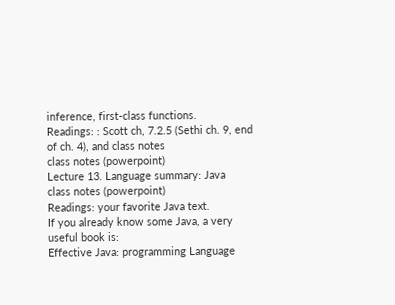inference, first-class functions.
Readings: : Scott ch, 7.2.5 (Sethi ch. 9, end of ch. 4), and class notes
class notes (powerpoint)
Lecture 13. Language summary: Java
class notes (powerpoint)
Readings: your favorite Java text.
If you already know some Java, a very useful book is:
Effective Java: programming Language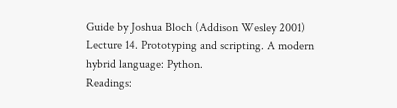Guide by Joshua Bloch (Addison Wesley 2001)
Lecture 14. Prototyping and scripting. A modern hybrid language: Python.
Readings: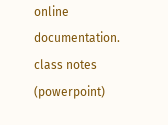online documentation.
class notes (powerpoint)